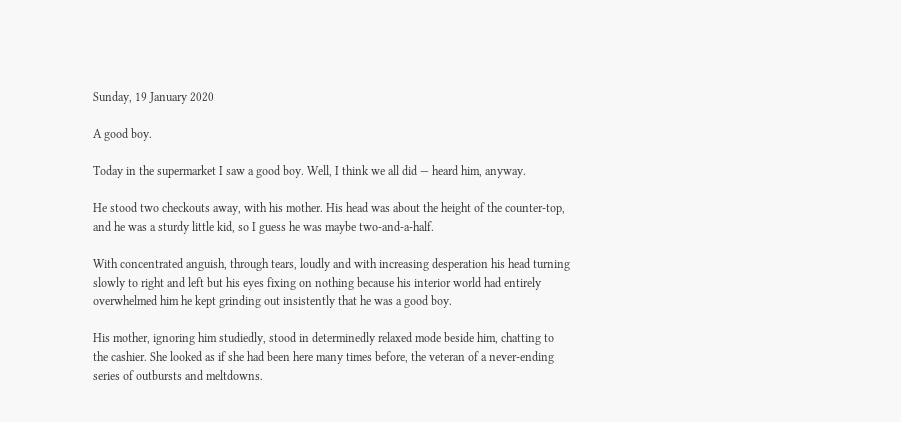Sunday, 19 January 2020

A good boy.

Today in the supermarket I saw a good boy. Well, I think we all did — heard him, anyway.

He stood two checkouts away, with his mother. His head was about the height of the counter-top, and he was a sturdy little kid, so I guess he was maybe two-and-a-half.

With concentrated anguish, through tears, loudly and with increasing desperation his head turning slowly to right and left but his eyes fixing on nothing because his interior world had entirely overwhelmed him he kept grinding out insistently that he was a good boy.

His mother, ignoring him studiedly, stood in determinedly relaxed mode beside him, chatting to the cashier. She looked as if she had been here many times before, the veteran of a never-ending series of outbursts and meltdowns.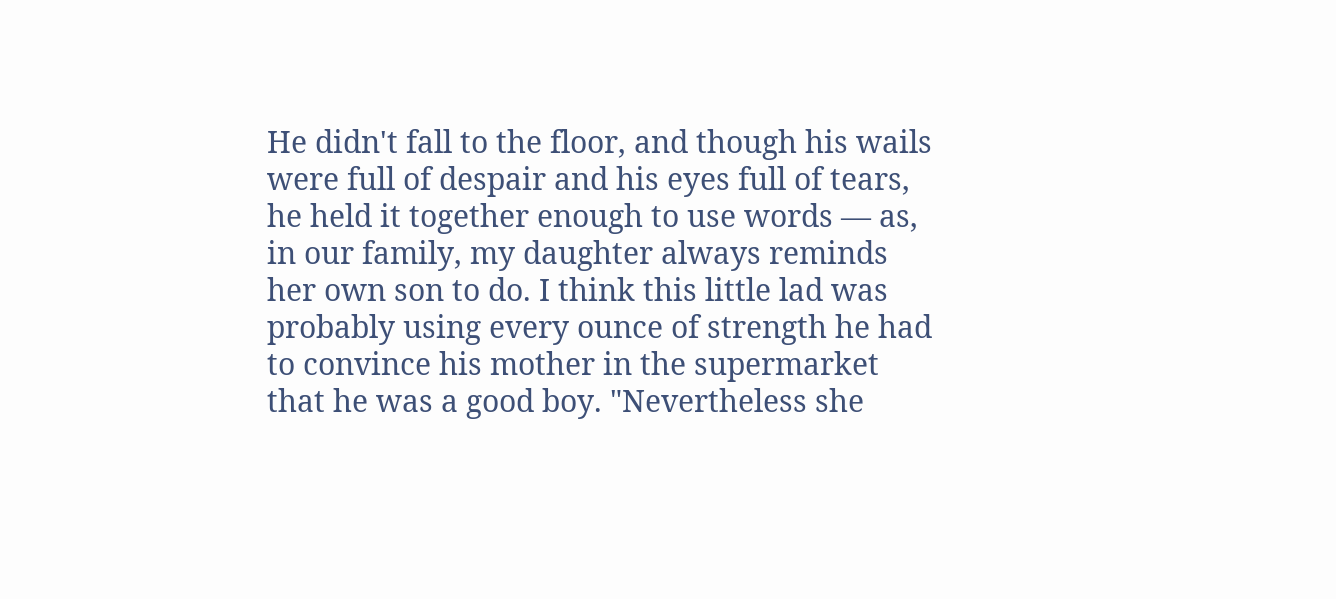He didn't fall to the floor, and though his wails were full of despair and his eyes full of tears, he held it together enough to use words — as, in our family, my daughter always reminds her own son to do. I think this little lad was probably using every ounce of strength he had to convince his mother in the supermarket that he was a good boy. "Nevertheless she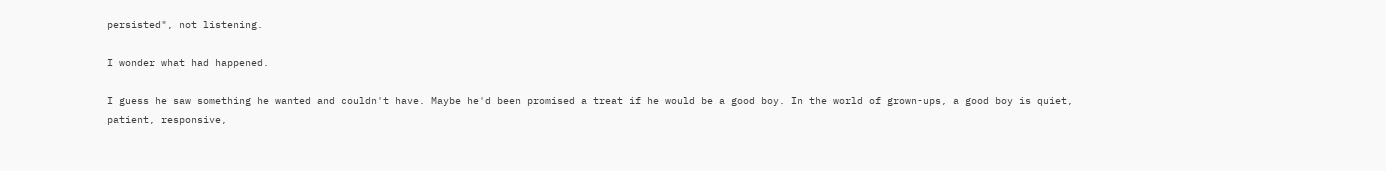persisted", not listening.

I wonder what had happened.

I guess he saw something he wanted and couldn't have. Maybe he'd been promised a treat if he would be a good boy. In the world of grown-ups, a good boy is quiet, patient, responsive,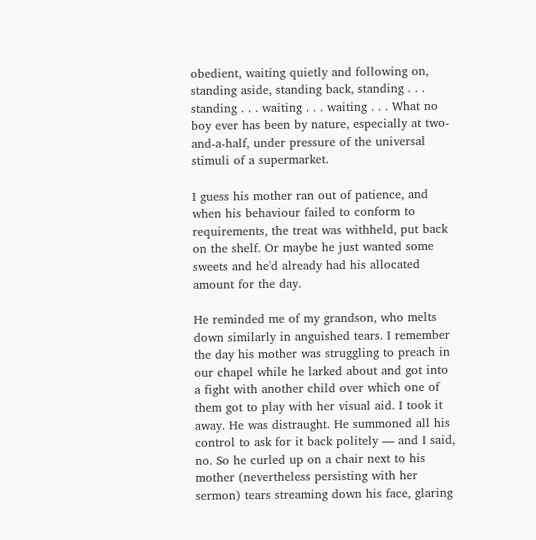obedient, waiting quietly and following on, standing aside, standing back, standing . . . standing . . . waiting . . . waiting . . . What no boy ever has been by nature, especially at two-and-a-half, under pressure of the universal stimuli of a supermarket.

I guess his mother ran out of patience, and when his behaviour failed to conform to requirements, the treat was withheld, put back on the shelf. Or maybe he just wanted some sweets and he'd already had his allocated amount for the day.

He reminded me of my grandson, who melts down similarly in anguished tears. I remember the day his mother was struggling to preach in our chapel while he larked about and got into a fight with another child over which one of them got to play with her visual aid. I took it away. He was distraught. He summoned all his control to ask for it back politely — and I said, no. So he curled up on a chair next to his mother (nevertheless persisting with her sermon) tears streaming down his face, glaring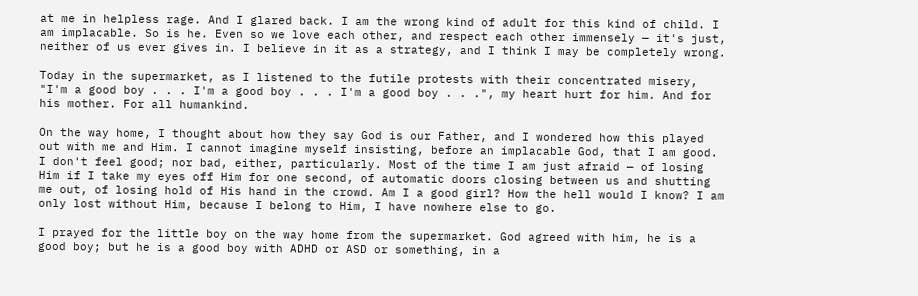at me in helpless rage. And I glared back. I am the wrong kind of adult for this kind of child. I am implacable. So is he. Even so we love each other, and respect each other immensely — it's just, neither of us ever gives in. I believe in it as a strategy, and I think I may be completely wrong.

Today in the supermarket, as I listened to the futile protests with their concentrated misery, "I'm a good boy . . . I'm a good boy . . . I'm a good boy . . .", my heart hurt for him. And for his mother. For all humankind.

On the way home, I thought about how they say God is our Father, and I wondered how this played out with me and Him. I cannot imagine myself insisting, before an implacable God, that I am good. I don't feel good; nor bad, either, particularly. Most of the time I am just afraid — of losing Him if I take my eyes off Him for one second, of automatic doors closing between us and shutting me out, of losing hold of His hand in the crowd. Am I a good girl? How the hell would I know? I am only lost without Him, because I belong to Him, I have nowhere else to go.

I prayed for the little boy on the way home from the supermarket. God agreed with him, he is a good boy; but he is a good boy with ADHD or ASD or something, in a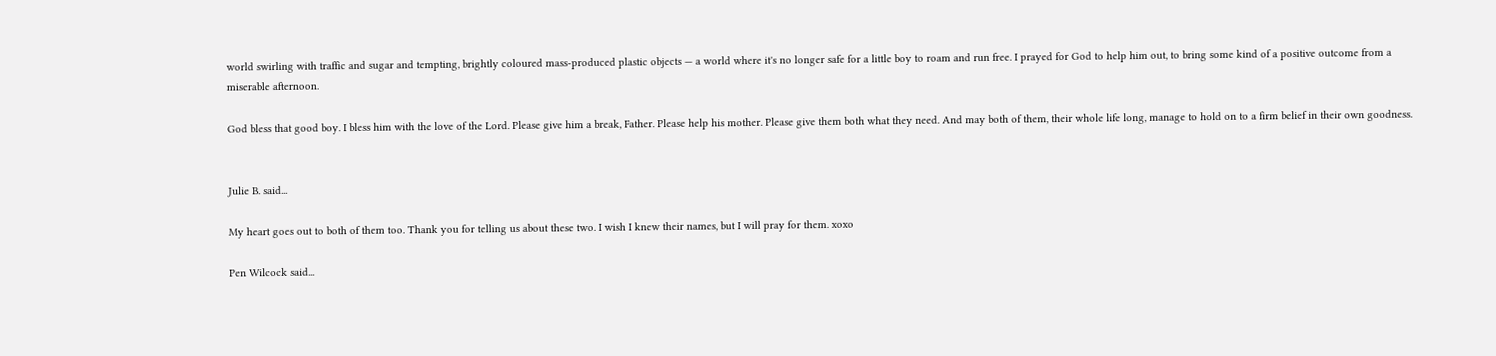world swirling with traffic and sugar and tempting, brightly coloured mass-produced plastic objects — a world where it's no longer safe for a little boy to roam and run free. I prayed for God to help him out, to bring some kind of a positive outcome from a miserable afternoon.

God bless that good boy. I bless him with the love of the Lord. Please give him a break, Father. Please help his mother. Please give them both what they need. And may both of them, their whole life long, manage to hold on to a firm belief in their own goodness.


Julie B. said...

My heart goes out to both of them too. Thank you for telling us about these two. I wish I knew their names, but I will pray for them. xoxo

Pen Wilcock said...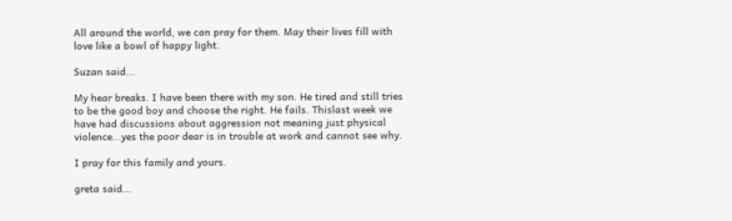All around the world, we can pray for them. May their lives fill with love like a bowl of happy light.

Suzan said...

My hear breaks. I have been there with my son. He tired and still tries to be the good boy and choose the right. He fails. Thislast week we have had discussions about aggression not meaning just physical violence...yes the poor dear is in trouble at work and cannot see why.

I pray for this family and yours.

greta said...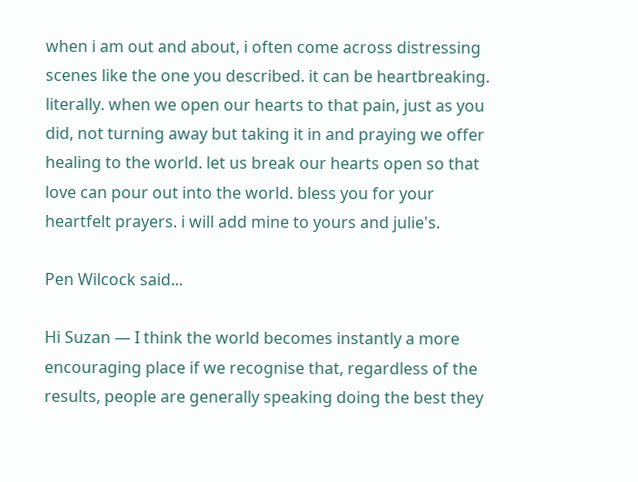when i am out and about, i often come across distressing scenes like the one you described. it can be heartbreaking. literally. when we open our hearts to that pain, just as you did, not turning away but taking it in and praying we offer healing to the world. let us break our hearts open so that love can pour out into the world. bless you for your heartfelt prayers. i will add mine to yours and julie's.

Pen Wilcock said...

Hi Suzan — I think the world becomes instantly a more encouraging place if we recognise that, regardless of the results, people are generally speaking doing the best they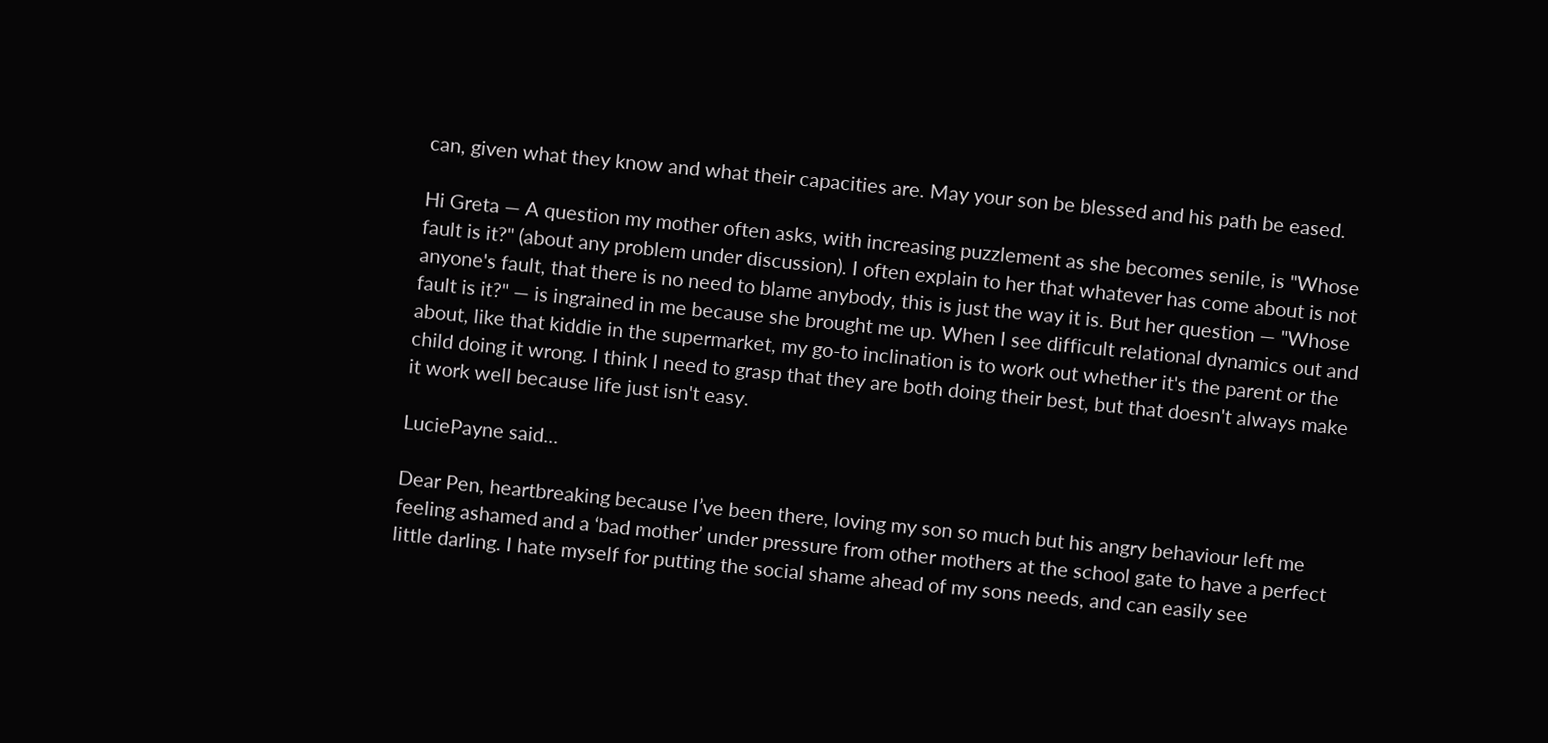can, given what they know and what their capacities are. May your son be blessed and his path be eased.

Hi Greta — A question my mother often asks, with increasing puzzlement as she becomes senile, is "Whose fault is it?" (about any problem under discussion). I often explain to her that whatever has come about is not anyone's fault, that there is no need to blame anybody, this is just the way it is. But her question — "Whose fault is it?" — is ingrained in me because she brought me up. When I see difficult relational dynamics out and about, like that kiddie in the supermarket, my go-to inclination is to work out whether it's the parent or the child doing it wrong. I think I need to grasp that they are both doing their best, but that doesn't always make it work well because life just isn't easy.

LuciePayne said...

Dear Pen, heartbreaking because I’ve been there, loving my son so much but his angry behaviour left me feeling ashamed and a ‘bad mother’ under pressure from other mothers at the school gate to have a perfect little darling. I hate myself for putting the social shame ahead of my sons needs, and can easily see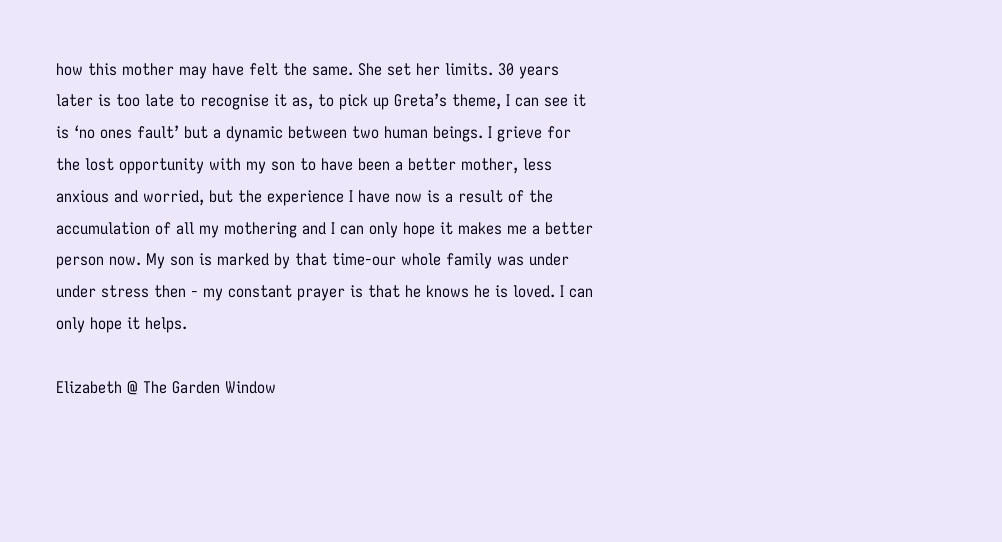how this mother may have felt the same. She set her limits. 30 years later is too late to recognise it as, to pick up Greta’s theme, I can see it is ‘no ones fault’ but a dynamic between two human beings. I grieve for the lost opportunity with my son to have been a better mother, less anxious and worried, but the experience I have now is a result of the accumulation of all my mothering and I can only hope it makes me a better person now. My son is marked by that time-our whole family was under under stress then - my constant prayer is that he knows he is loved. I can only hope it helps.

Elizabeth @ The Garden Window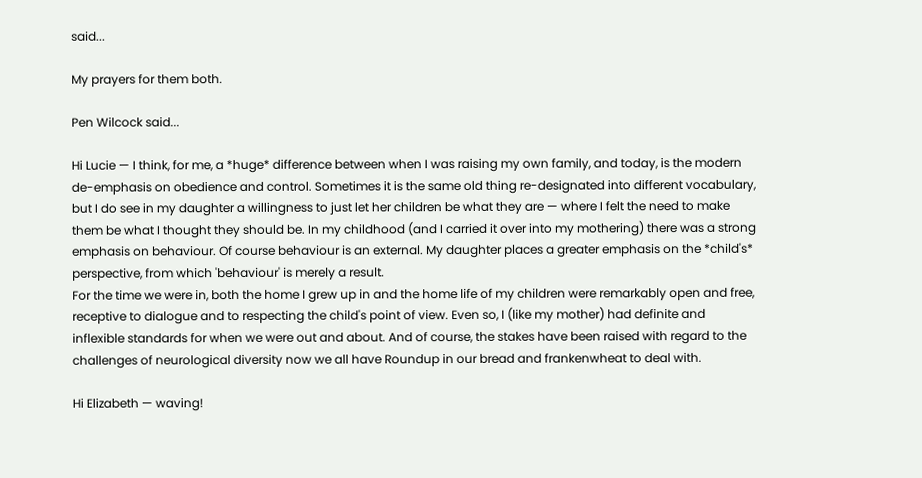said...

My prayers for them both.

Pen Wilcock said...

Hi Lucie — I think, for me, a *huge* difference between when I was raising my own family, and today, is the modern de-emphasis on obedience and control. Sometimes it is the same old thing re-designated into different vocabulary, but I do see in my daughter a willingness to just let her children be what they are — where I felt the need to make them be what I thought they should be. In my childhood (and I carried it over into my mothering) there was a strong emphasis on behaviour. Of course behaviour is an external. My daughter places a greater emphasis on the *child's* perspective, from which 'behaviour' is merely a result.
For the time we were in, both the home I grew up in and the home life of my children were remarkably open and free, receptive to dialogue and to respecting the child's point of view. Even so, I (like my mother) had definite and inflexible standards for when we were out and about. And of course, the stakes have been raised with regard to the challenges of neurological diversity now we all have Roundup in our bread and frankenwheat to deal with.

Hi Elizabeth — waving!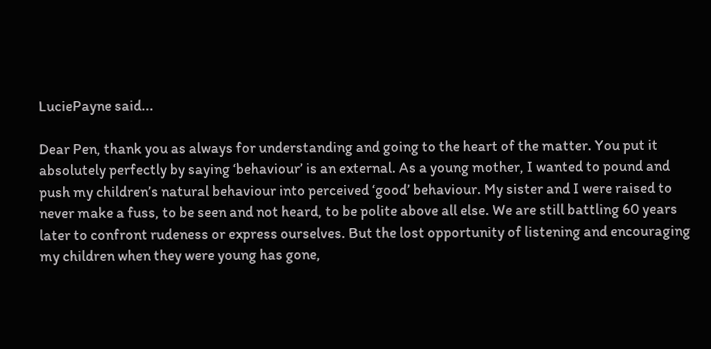LuciePayne said...

Dear Pen, thank you as always for understanding and going to the heart of the matter. You put it absolutely perfectly by saying ‘behaviour’ is an external. As a young mother, I wanted to pound and push my children’s natural behaviour into perceived ‘good’ behaviour. My sister and I were raised to never make a fuss, to be seen and not heard, to be polite above all else. We are still battling 60 years later to confront rudeness or express ourselves. But the lost opportunity of listening and encouraging my children when they were young has gone,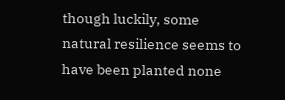though luckily, some natural resilience seems to have been planted none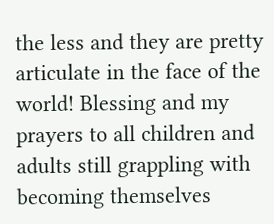the less and they are pretty articulate in the face of the world! Blessing and my prayers to all children and adults still grappling with becoming themselves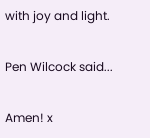with joy and light.

Pen Wilcock said...

Amen! x